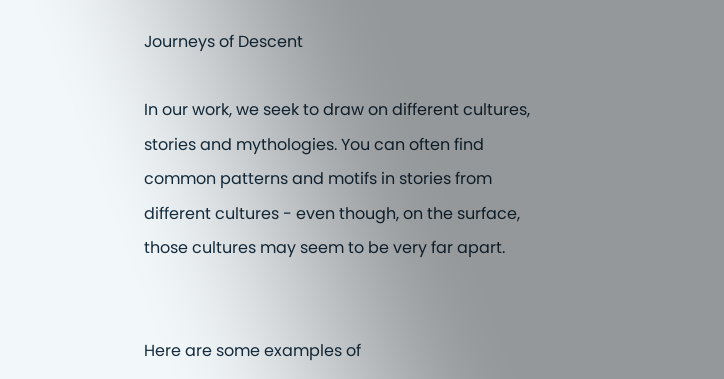Journeys of Descent

In our work, we seek to draw on different cultures, stories and mythologies. You can often find common patterns and motifs in stories from different cultures - even though, on the surface, those cultures may seem to be very far apart.


Here are some examples of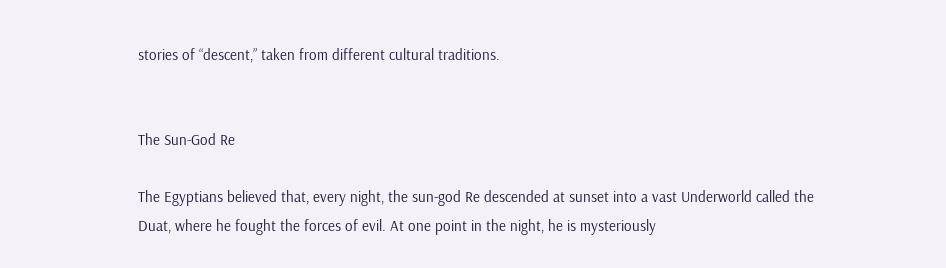stories of “descent,” taken from different cultural traditions.


The Sun-God Re

The Egyptians believed that, every night, the sun-god Re descended at sunset into a vast Underworld called the Duat, where he fought the forces of evil. At one point in the night, he is mysteriously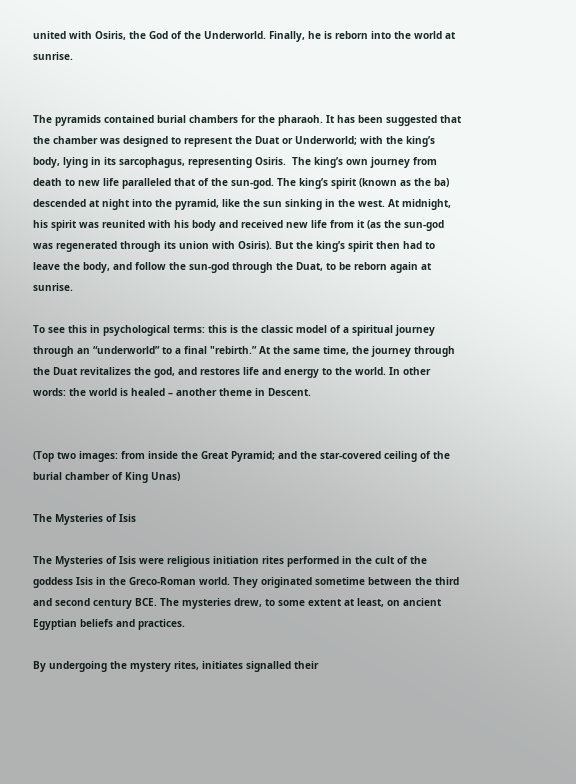united with Osiris, the God of the Underworld. Finally, he is reborn into the world at sunrise.


The pyramids contained burial chambers for the pharaoh. It has been suggested that the chamber was designed to represent the Duat or Underworld; with the king’s body, lying in its sarcophagus, representing Osiris.  The king’s own journey from death to new life paralleled that of the sun-god. The king’s spirit (known as the ba) descended at night into the pyramid, like the sun sinking in the west. At midnight, his spirit was reunited with his body and received new life from it (as the sun-god was regenerated through its union with Osiris). But the king’s spirit then had to leave the body, and follow the sun-god through the Duat, to be reborn again at sunrise.

To see this in psychological terms: this is the classic model of a spiritual journey through an “underworld” to a final "rebirth.” At the same time, the journey through the Duat revitalizes the god, and restores life and energy to the world. In other words: the world is healed – another theme in Descent.


(Top two images: from inside the Great Pyramid; and the star-covered ceiling of the burial chamber of King Unas)

The Mysteries of Isis

The Mysteries of Isis were religious initiation rites performed in the cult of the goddess Isis in the Greco-Roman world. They originated sometime between the third and second century BCE. The mysteries drew, to some extent at least, on ancient Egyptian beliefs and practices.

By undergoing the mystery rites, initiates signalled their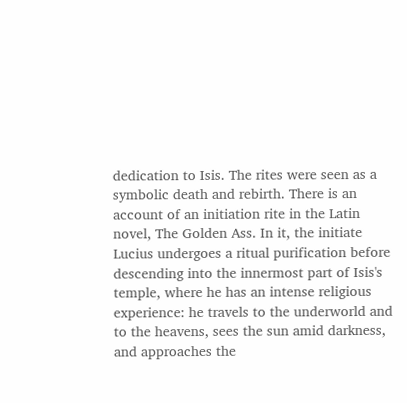dedication to Isis. The rites were seen as a symbolic death and rebirth. There is an account of an initiation rite in the Latin novel, The Golden Ass. In it, the initiate Lucius undergoes a ritual purification before descending into the innermost part of Isis's temple, where he has an intense religious experience: he travels to the underworld and to the heavens, sees the sun amid darkness, and approaches the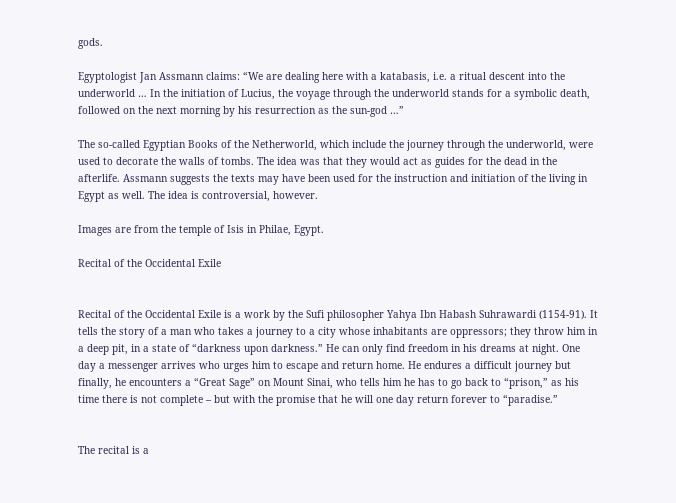gods.

Egyptologist Jan Assmann claims: “We are dealing here with a katabasis, i.e. a ritual descent into the underworld … In the initiation of Lucius, the voyage through the underworld stands for a symbolic death, followed on the next morning by his resurrection as the sun-god …”

The so-called Egyptian Books of the Netherworld, which include the journey through the underworld, were used to decorate the walls of tombs. The idea was that they would act as guides for the dead in the afterlife. Assmann suggests the texts may have been used for the instruction and initiation of the living in Egypt as well. The idea is controversial, however.

Images are from the temple of Isis in Philae, Egypt.

Recital of the Occidental Exile


Recital of the Occidental Exile is a work by the Sufi philosopher Yahya Ibn Habash Suhrawardi (1154-91). It tells the story of a man who takes a journey to a city whose inhabitants are oppressors; they throw him in a deep pit, in a state of “darkness upon darkness.” He can only find freedom in his dreams at night. One day a messenger arrives who urges him to escape and return home. He endures a difficult journey but finally, he encounters a “Great Sage” on Mount Sinai, who tells him he has to go back to “prison,” as his time there is not complete – but with the promise that he will one day return forever to “paradise.”


The recital is a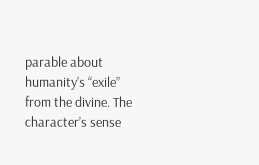parable about humanity’s “exile” from the divine. The character’s sense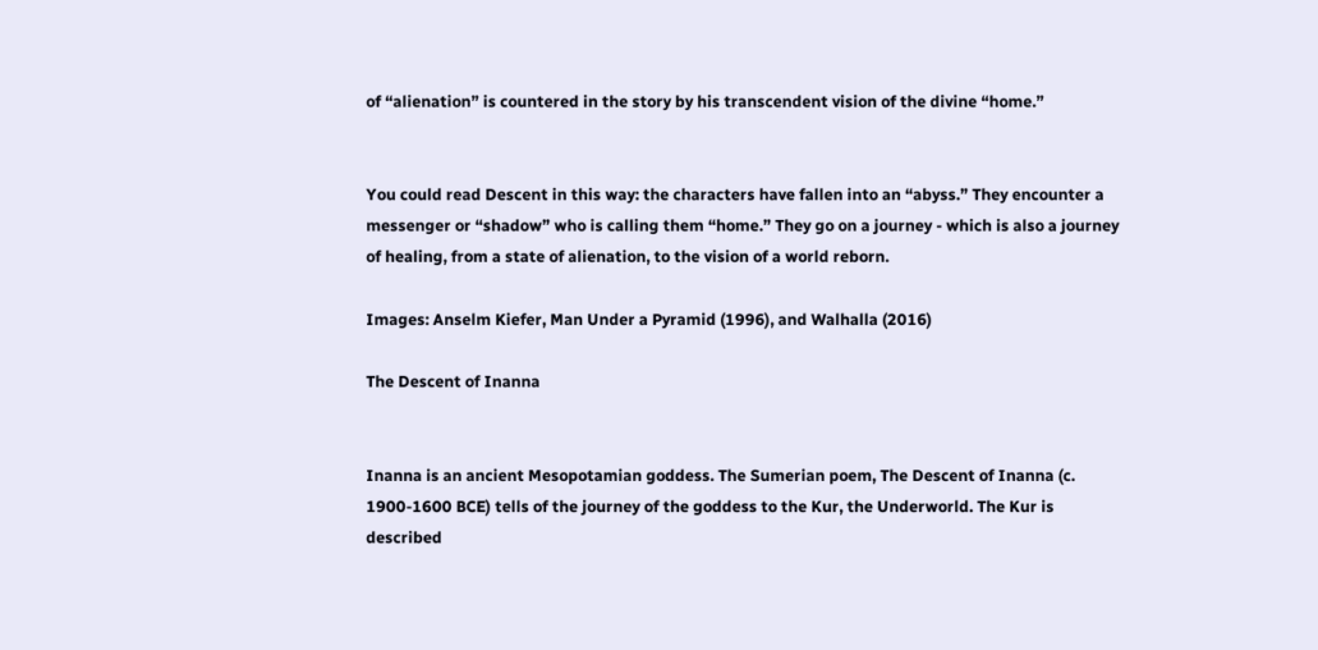of “alienation” is countered in the story by his transcendent vision of the divine “home.”


You could read Descent in this way: the characters have fallen into an “abyss.” They encounter a messenger or “shadow” who is calling them “home.” They go on a journey - which is also a journey of healing, from a state of alienation, to the vision of a world reborn.

Images: Anselm Kiefer, Man Under a Pyramid (1996), and Walhalla (2016)

The Descent of Inanna


Inanna is an ancient Mesopotamian goddess. The Sumerian poem, The Descent of Inanna (c. 1900-1600 BCE) tells of the journey of the goddess to the Kur, the Underworld. The Kur is described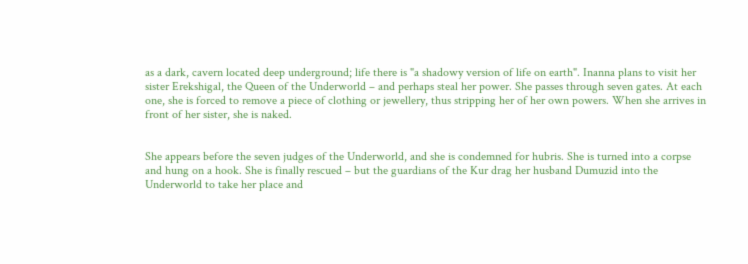as a dark, cavern located deep underground; life there is "a shadowy version of life on earth". Inanna plans to visit her sister Erekshigal, the Queen of the Underworld – and perhaps steal her power. She passes through seven gates. At each one, she is forced to remove a piece of clothing or jewellery, thus stripping her of her own powers. When she arrives in front of her sister, she is naked.


She appears before the seven judges of the Underworld, and she is condemned for hubris. She is turned into a corpse and hung on a hook. She is finally rescued – but the guardians of the Kur drag her husband Dumuzid into the Underworld to take her place and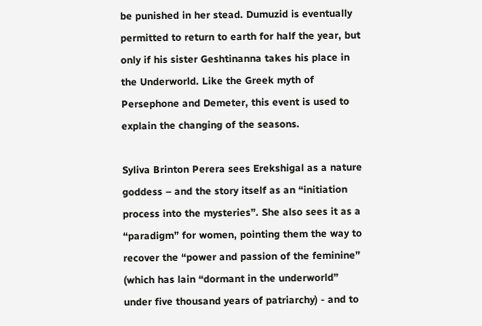be punished in her stead. Dumuzid is eventually permitted to return to earth for half the year, but only if his sister Geshtinanna takes his place in the Underworld. Like the Greek myth of Persephone and Demeter, this event is used to explain the changing of the seasons.

Syliva Brinton Perera sees Erekshigal as a nature goddess – and the story itself as an “initiation process into the mysteries”. She also sees it as a “paradigm” for women, pointing them the way to recover the “power and passion of the feminine” (which has lain “dormant in the underworld” under five thousand years of patriarchy) - and to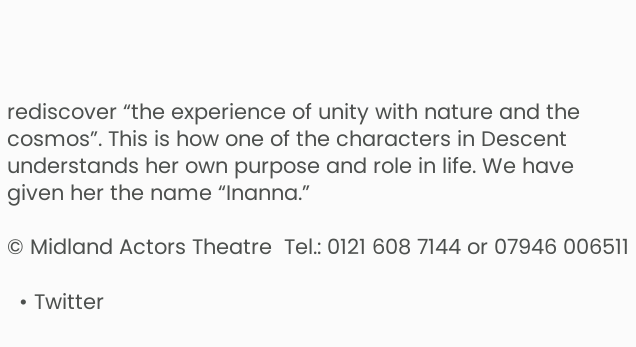rediscover “the experience of unity with nature and the cosmos”. This is how one of the characters in Descent understands her own purpose and role in life. We have given her the name “Inanna.”

© Midland Actors Theatre  Tel.: 0121 608 7144 or 07946 006511

  • Twitter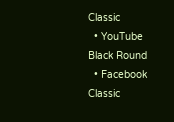Classic
  • YouTube Black Round
  • Facebook Classic